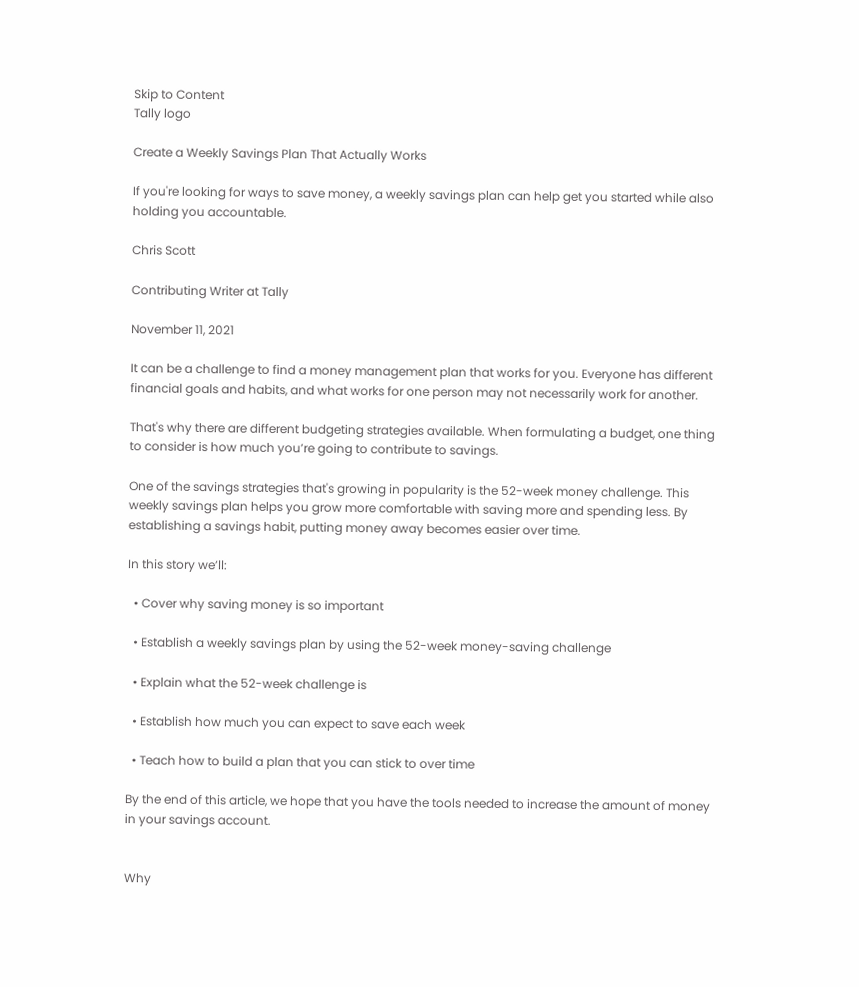Skip to Content
Tally logo

Create a Weekly Savings Plan That Actually Works

If you're looking for ways to save money, a weekly savings plan can help get you started while also holding you accountable.

Chris Scott

Contributing Writer at Tally

November 11, 2021

It can be a challenge to find a money management plan that works for you. Everyone has different financial goals and habits, and what works for one person may not necessarily work for another.

That's why there are different budgeting strategies available. When formulating a budget, one thing to consider is how much you’re going to contribute to savings.

One of the savings strategies that's growing in popularity is the 52-week money challenge. This weekly savings plan helps you grow more comfortable with saving more and spending less. By establishing a savings habit, putting money away becomes easier over time.

In this story we’ll:

  • Cover why saving money is so important

  • Establish a weekly savings plan by using the 52-week money-saving challenge

  • Explain what the 52-week challenge is

  • Establish how much you can expect to save each week

  • Teach how to build a plan that you can stick to over time

By the end of this article, we hope that you have the tools needed to increase the amount of money in your savings account.


Why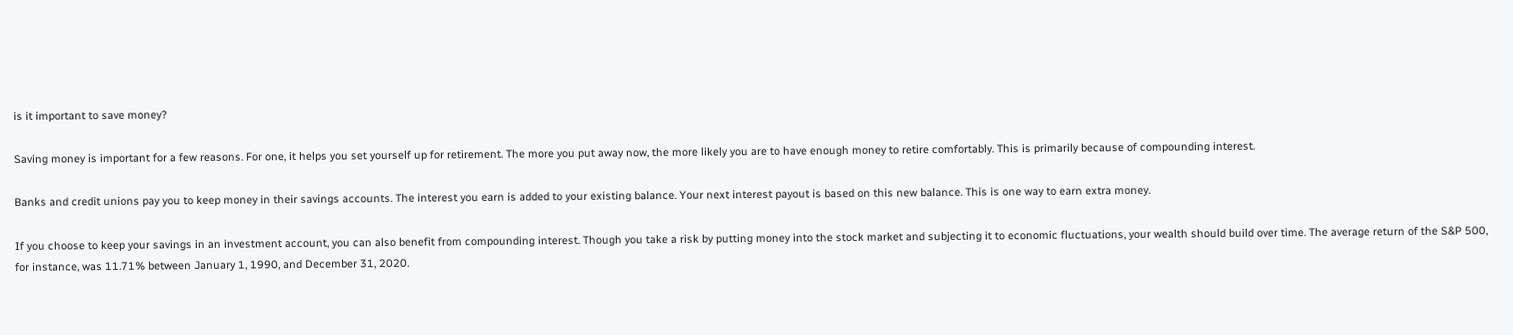is it important to save money?

Saving money is important for a few reasons. For one, it helps you set yourself up for retirement. The more you put away now, the more likely you are to have enough money to retire comfortably. This is primarily because of compounding interest.

Banks and credit unions pay you to keep money in their savings accounts. The interest you earn is added to your existing balance. Your next interest payout is based on this new balance. This is one way to earn extra money.

If you choose to keep your savings in an investment account, you can also benefit from compounding interest. Though you take a risk by putting money into the stock market and subjecting it to economic fluctuations, your wealth should build over time. The average return of the S&P 500, for instance, was 11.71% between January 1, 1990, and December 31, 2020.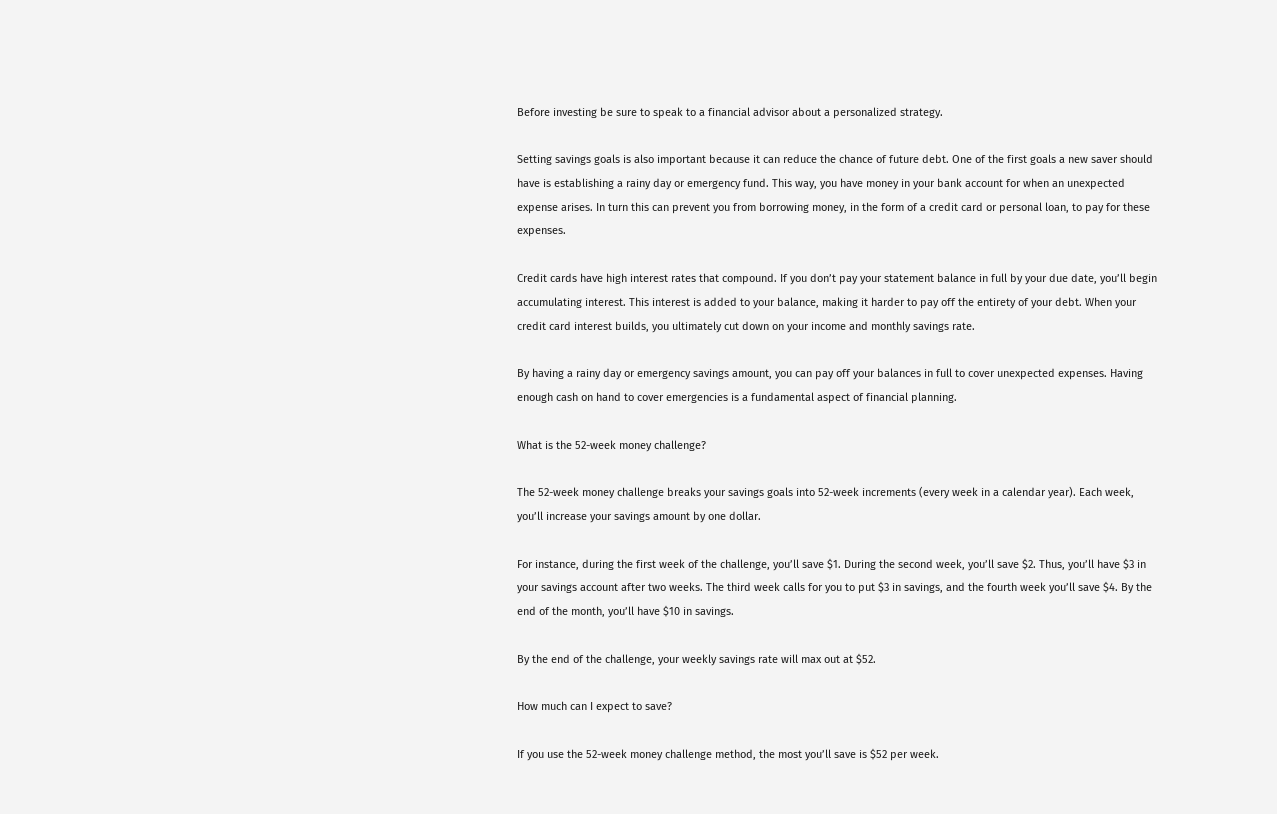Before investing be sure to speak to a financial advisor about a personalized strategy.

Setting savings goals is also important because it can reduce the chance of future debt. One of the first goals a new saver should have is establishing a rainy day or emergency fund. This way, you have money in your bank account for when an unexpected expense arises. In turn this can prevent you from borrowing money, in the form of a credit card or personal loan, to pay for these expenses.

Credit cards have high interest rates that compound. If you don’t pay your statement balance in full by your due date, you’ll begin accumulating interest. This interest is added to your balance, making it harder to pay off the entirety of your debt. When your credit card interest builds, you ultimately cut down on your income and monthly savings rate.

By having a rainy day or emergency savings amount, you can pay off your balances in full to cover unexpected expenses. Having enough cash on hand to cover emergencies is a fundamental aspect of financial planning.

What is the 52-week money challenge?

The 52-week money challenge breaks your savings goals into 52-week increments (every week in a calendar year). Each week, you’ll increase your savings amount by one dollar.

For instance, during the first week of the challenge, you’ll save $1. During the second week, you’ll save $2. Thus, you’ll have $3 in your savings account after two weeks. The third week calls for you to put $3 in savings, and the fourth week you’ll save $4. By the end of the month, you’ll have $10 in savings.

By the end of the challenge, your weekly savings rate will max out at $52.

How much can I expect to save?

If you use the 52-week money challenge method, the most you’ll save is $52 per week.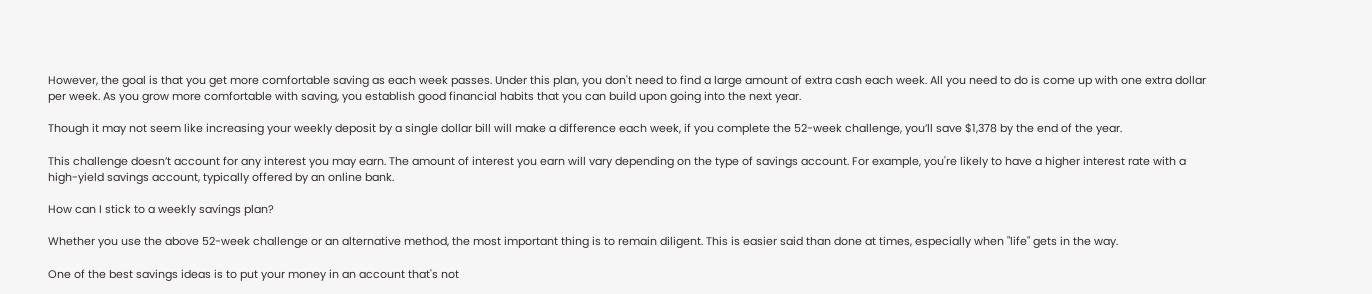However, the goal is that you get more comfortable saving as each week passes. Under this plan, you don't need to find a large amount of extra cash each week. All you need to do is come up with one extra dollar per week. As you grow more comfortable with saving, you establish good financial habits that you can build upon going into the next year.

Though it may not seem like increasing your weekly deposit by a single dollar bill will make a difference each week, if you complete the 52-week challenge, you’ll save $1,378 by the end of the year.

This challenge doesn’t account for any interest you may earn. The amount of interest you earn will vary depending on the type of savings account. For example, you're likely to have a higher interest rate with a high-yield savings account, typically offered by an online bank.

How can I stick to a weekly savings plan?

Whether you use the above 52-week challenge or an alternative method, the most important thing is to remain diligent. This is easier said than done at times, especially when "life" gets in the way.

One of the best savings ideas is to put your money in an account that's not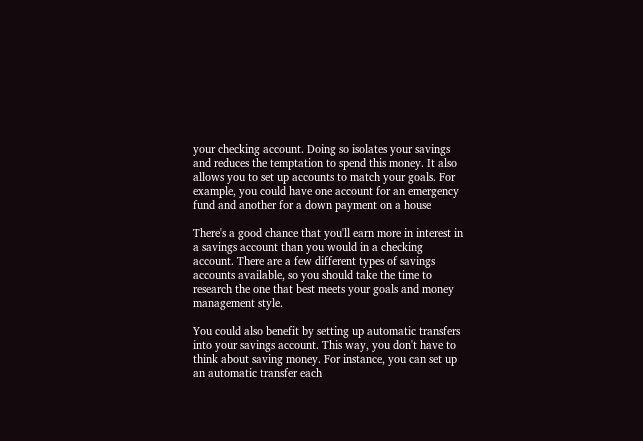your checking account. Doing so isolates your savings and reduces the temptation to spend this money. It also allows you to set up accounts to match your goals. For example, you could have one account for an emergency fund and another for a down payment on a house

There's a good chance that you'll earn more in interest in a savings account than you would in a checking account. There are a few different types of savings accounts available, so you should take the time to research the one that best meets your goals and money management style.

You could also benefit by setting up automatic transfers into your savings account. This way, you don't have to think about saving money. For instance, you can set up an automatic transfer each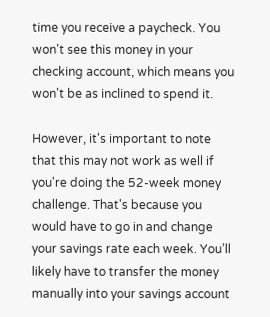time you receive a paycheck. You won't see this money in your checking account, which means you won't be as inclined to spend it.

However, it's important to note that this may not work as well if you're doing the 52-week money challenge. That's because you would have to go in and change your savings rate each week. You’ll likely have to transfer the money manually into your savings account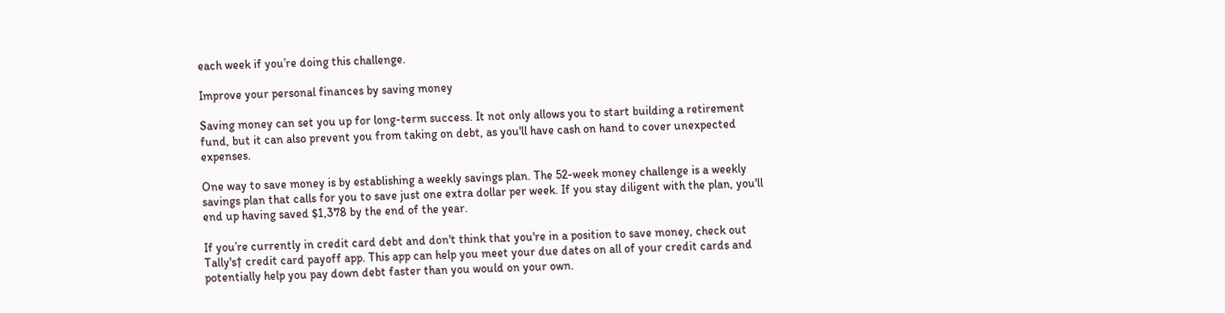each week if you’re doing this challenge.

Improve your personal finances by saving money

Saving money can set you up for long-term success. It not only allows you to start building a retirement fund, but it can also prevent you from taking on debt, as you'll have cash on hand to cover unexpected expenses.

One way to save money is by establishing a weekly savings plan. The 52-week money challenge is a weekly savings plan that calls for you to save just one extra dollar per week. If you stay diligent with the plan, you'll end up having saved $1,378 by the end of the year.

If you’re currently in credit card debt and don't think that you're in a position to save money, check out Tally's† credit card payoff app. This app can help you meet your due dates on all of your credit cards and potentially help you pay down debt faster than you would on your own.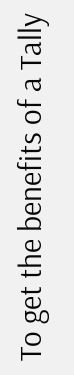To get the benefits of a Tally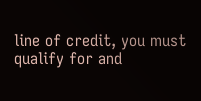line of credit, you must qualify for and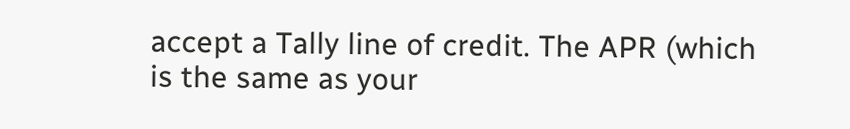accept a Tally line of credit. The APR (which is the same as your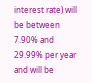interest rate) will be between 7.90% and 29.99% per year and will be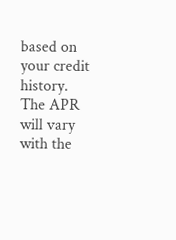based on your credit history. The APR will vary with the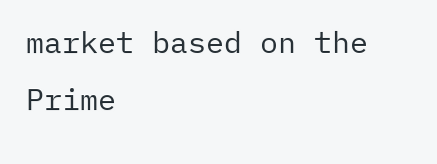market based on the Prime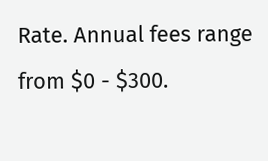Rate. Annual fees range from $0 - $300.